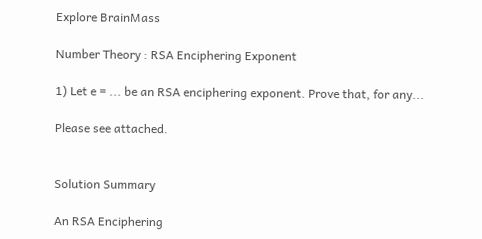Explore BrainMass

Number Theory : RSA Enciphering Exponent

1) Let e = ... be an RSA enciphering exponent. Prove that, for any...

Please see attached.


Solution Summary

An RSA Enciphering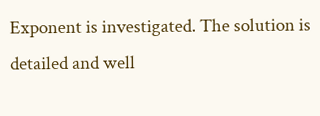Exponent is investigated. The solution is detailed and well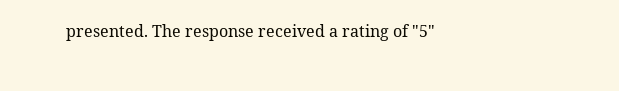presented. The response received a rating of "5"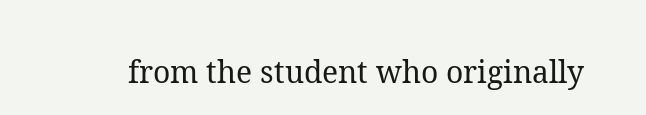from the student who originally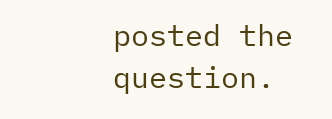posted the question.